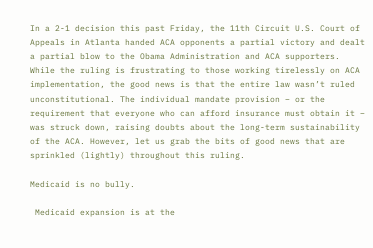In a 2-1 decision this past Friday, the 11th Circuit U.S. Court of Appeals in Atlanta handed ACA opponents a partial victory and dealt a partial blow to the Obama Administration and ACA supporters. While the ruling is frustrating to those working tirelessly on ACA implementation, the good news is that the entire law wasn’t ruled unconstitutional. The individual mandate provision – or the requirement that everyone who can afford insurance must obtain it – was struck down, raising doubts about the long-term sustainability of the ACA. However, let us grab the bits of good news that are sprinkled (lightly) throughout this ruling.

Medicaid is no bully.

 Medicaid expansion is at the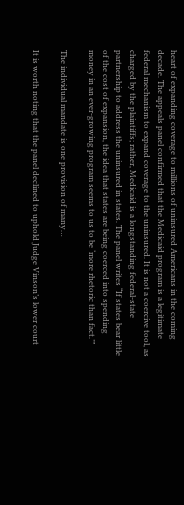heart of expanding coverage to millions of uninsured Americans in the coming decade. The appeals panel confirmed that the Medicaid program is a legitimate federal mechanism to expand coverage to the uninsured. It is not a coercive tool, as charged by the plaintiffs; rather, Medicaid is a longstanding federal-state partnership to address the uninsured in states. The panel writes “If states bear little of the cost of expansion, the idea that states are being coerced into spending money in an ever-growing program seems to us to be ‘more rhetoric than fact.’”

The individual mandate is one provision of many…

It is worth noting that the panel declined to uphold Judge Vinson’s lower court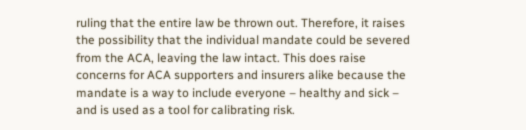ruling that the entire law be thrown out. Therefore, it raises the possibility that the individual mandate could be severed from the ACA, leaving the law intact. This does raise concerns for ACA supporters and insurers alike because the mandate is a way to include everyone – healthy and sick – and is used as a tool for calibrating risk.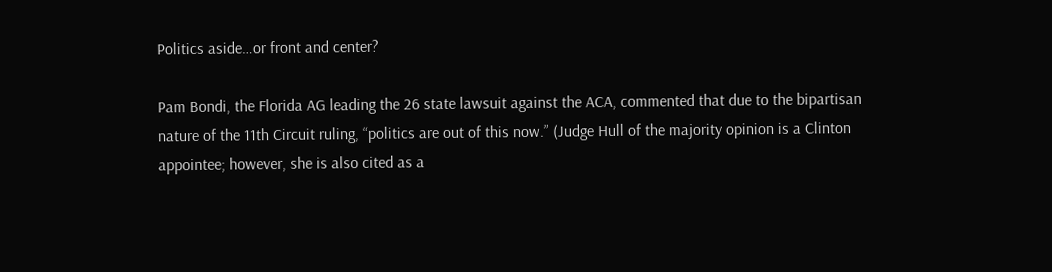Politics aside…or front and center?

Pam Bondi, the Florida AG leading the 26 state lawsuit against the ACA, commented that due to the bipartisan nature of the 11th Circuit ruling, “politics are out of this now.” (Judge Hull of the majority opinion is a Clinton appointee; however, she is also cited as a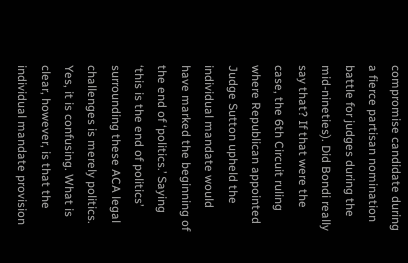compromise candidate during a fierce partisan nomination battle for judges during the mid-nineties). Did Bondi really say that? If that were the case, the 6th Circuit ruling where Republican appointed Judge Sutton upheld the individual mandate would have marked the beginning of the end of ‘politics.’ Saying ‘this is the end of politics’ surrounding these ACA legal challenges is merely politics. Yes, it is confusing. What is clear, however, is that the individual mandate provision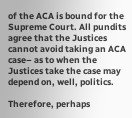of the ACA is bound for the Supreme Court. All pundits agree that the Justices cannot avoid taking an ACA case– as to when the Justices take the case may depend on, well, politics.

Therefore, perhaps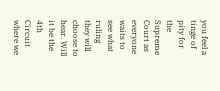you feel a tinge of pity for the Supreme Court as everyone waits to see what ruling they will choose to hear. Will it be the 4th Circuit where we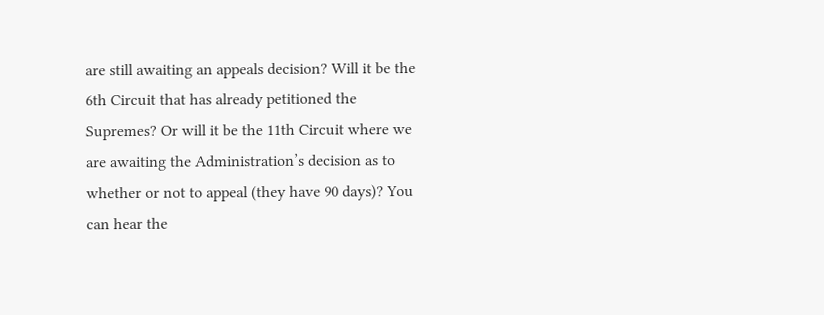are still awaiting an appeals decision? Will it be the 6th Circuit that has already petitioned the Supremes? Or will it be the 11th Circuit where we are awaiting the Administration’s decision as to whether or not to appeal (they have 90 days)? You can hear the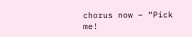chorus now – “Pick me!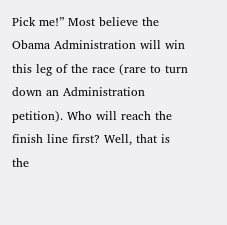Pick me!” Most believe the Obama Administration will win this leg of the race (rare to turn down an Administration petition). Who will reach the finish line first? Well, that is the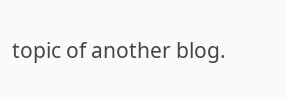topic of another blog.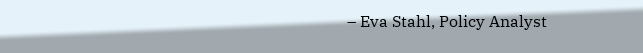– Eva Stahl, Policy Analyst